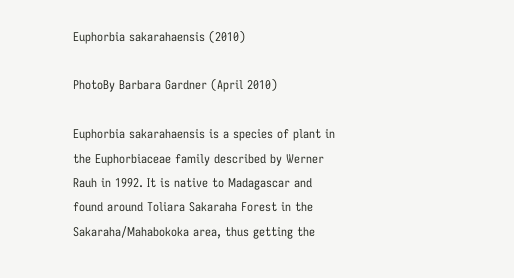Euphorbia sakarahaensis (2010)

PhotoBy Barbara Gardner (April 2010)

Euphorbia sakarahaensis is a species of plant in the Euphorbiaceae family described by Werner Rauh in 1992. It is native to Madagascar and found around Toliara Sakaraha Forest in the Sakaraha/Mahabokoka area, thus getting the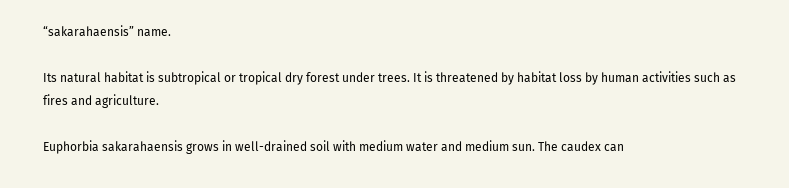“sakarahaensis” name.

Its natural habitat is subtropical or tropical dry forest under trees. It is threatened by habitat loss by human activities such as fires and agriculture.

Euphorbia sakarahaensis grows in well-drained soil with medium water and medium sun. The caudex can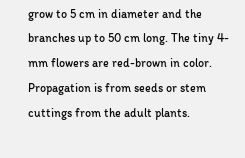grow to 5 cm in diameter and the branches up to 50 cm long. The tiny 4-mm flowers are red-brown in color. Propagation is from seeds or stem cuttings from the adult plants.